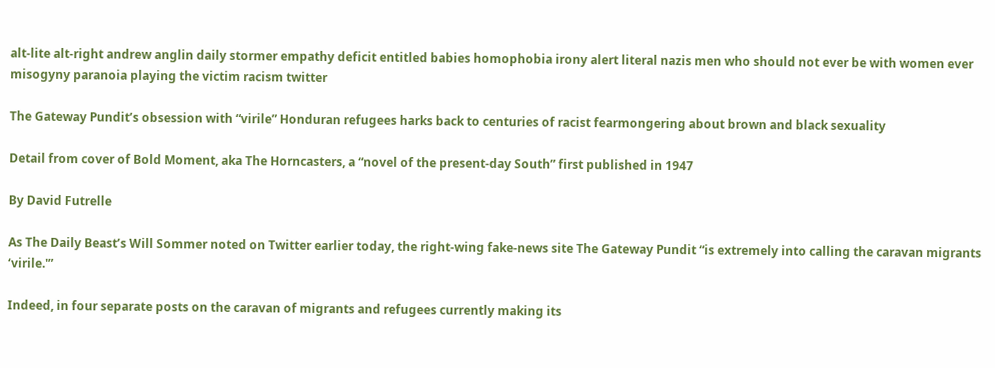alt-lite alt-right andrew anglin daily stormer empathy deficit entitled babies homophobia irony alert literal nazis men who should not ever be with women ever misogyny paranoia playing the victim racism twitter

The Gateway Pundit’s obsession with “virile” Honduran refugees harks back to centuries of racist fearmongering about brown and black sexuality

Detail from cover of Bold Moment, aka The Horncasters, a “novel of the present-day South” first published in 1947

By David Futrelle

As The Daily Beast’s Will Sommer noted on Twitter earlier today, the right-wing fake-news site The Gateway Pundit “is extremely into calling the caravan migrants ‘virile.'”

Indeed, in four separate posts on the caravan of migrants and refugees currently making its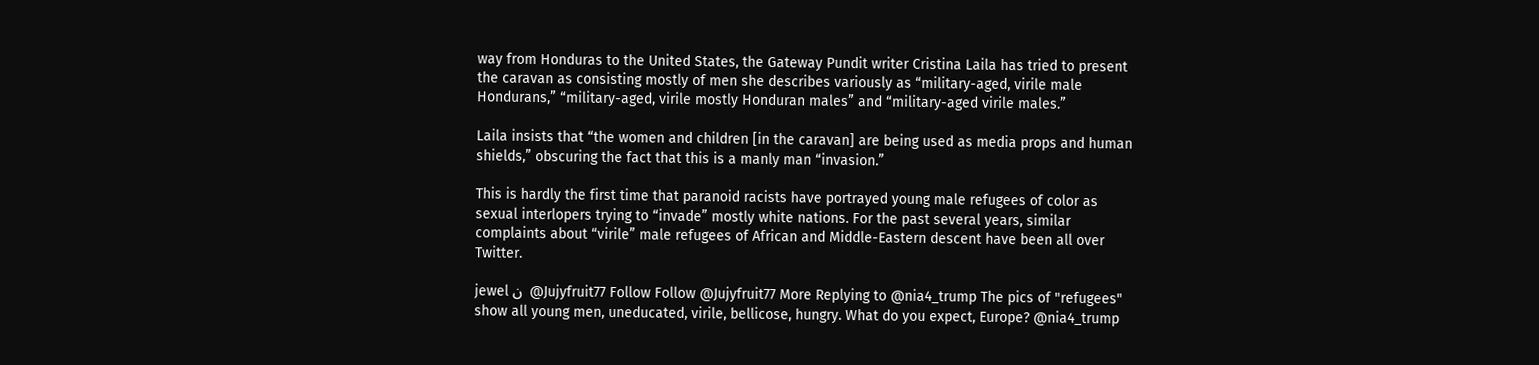way from Honduras to the United States, the Gateway Pundit writer Cristina Laila has tried to present the caravan as consisting mostly of men she describes variously as “military-aged, virile male Hondurans,” “military-aged, virile mostly Honduran males” and “military-aged virile males.”

Laila insists that “the women and children [in the caravan] are being used as media props and human shields,” obscuring the fact that this is a manly man “invasion.”

This is hardly the first time that paranoid racists have portrayed young male refugees of color as sexual interlopers trying to “invade” mostly white nations. For the past several years, similar complaints about “virile” male refugees of African and Middle-Eastern descent have been all over Twitter.

jewel ن  @Jujyfruit77 Follow Follow @Jujyfruit77 More Replying to @nia4_trump The pics of "refugees" show all young men, uneducated, virile, bellicose, hungry. What do you expect, Europe? @nia4_trump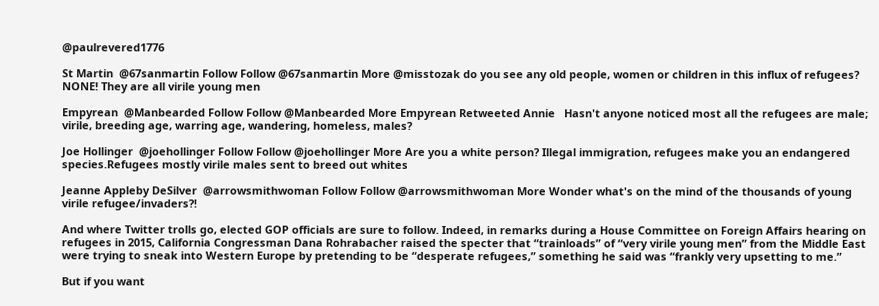@paulrevered1776

St Martin  @67sanmartin Follow Follow @67sanmartin More @misstozak do you see any old people, women or children in this influx of refugees? NONE! They are all virile young men

Empyrean  @Manbearded Follow Follow @Manbearded More Empyrean Retweeted Annie   Hasn't anyone noticed most all the refugees are male; virile, breeding age, warring age, wandering, homeless, males?

Joe Hollinger  @joehollinger Follow Follow @joehollinger More Are you a white person? Illegal immigration, refugees make you an endangered species.Refugees mostly virile males sent to breed out whites

Jeanne Appleby DeSilver  @arrowsmithwoman Follow Follow @arrowsmithwoman More Wonder what's on the mind of the thousands of young virile refugee/invaders?!

And where Twitter trolls go, elected GOP officials are sure to follow. Indeed, in remarks during a House Committee on Foreign Affairs hearing on refugees in 2015, California Congressman Dana Rohrabacher raised the specter that “trainloads” of “very virile young men” from the Middle East were trying to sneak into Western Europe by pretending to be “desperate refugees,” something he said was “frankly very upsetting to me.”

But if you want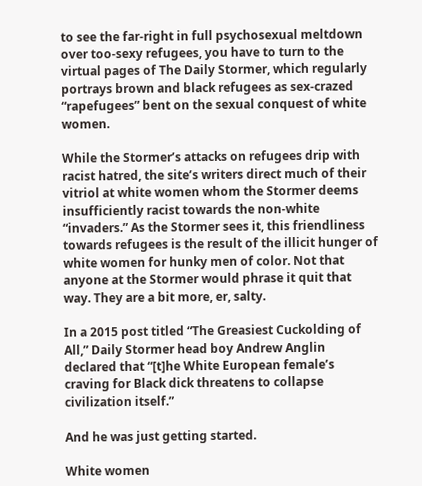to see the far-right in full psychosexual meltdown over too-sexy refugees, you have to turn to the virtual pages of The Daily Stormer, which regularly portrays brown and black refugees as sex-crazed “rapefugees” bent on the sexual conquest of white women.

While the Stormer’s attacks on refugees drip with racist hatred, the site’s writers direct much of their vitriol at white women whom the Stormer deems insufficiently racist towards the non-white “invaders.” As the Stormer sees it, this friendliness towards refugees is the result of the illicit hunger of white women for hunky men of color. Not that anyone at the Stormer would phrase it quit that way. They are a bit more, er, salty.

In a 2015 post titled “The Greasiest Cuckolding of All,” Daily Stormer head boy Andrew Anglin declared that “[t]he White European female’s craving for Black dick threatens to collapse civilization itself.”

And he was just getting started.

White women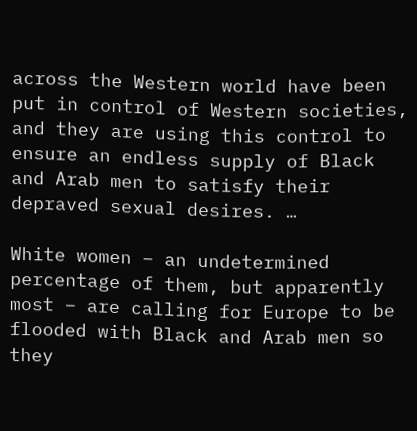across the Western world have been put in control of Western societies, and they are using this control to ensure an endless supply of Black and Arab men to satisfy their depraved sexual desires. …

White women – an undetermined percentage of them, but apparently most – are calling for Europe to be flooded with Black and Arab men so they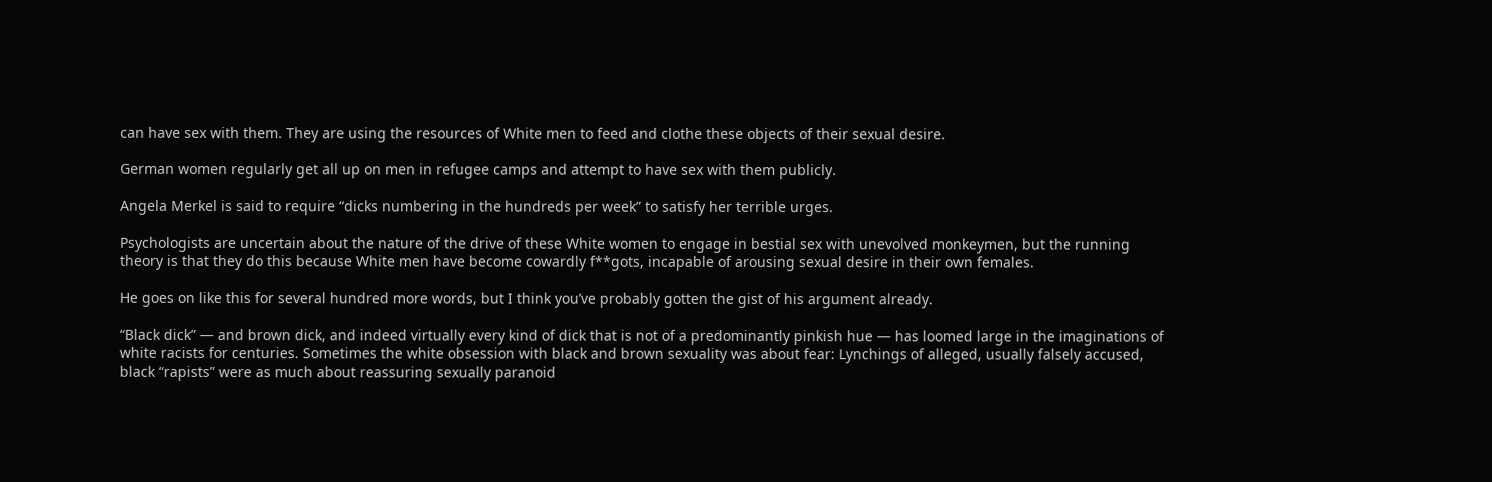can have sex with them. They are using the resources of White men to feed and clothe these objects of their sexual desire.

German women regularly get all up on men in refugee camps and attempt to have sex with them publicly.

Angela Merkel is said to require “dicks numbering in the hundreds per week” to satisfy her terrible urges.

Psychologists are uncertain about the nature of the drive of these White women to engage in bestial sex with unevolved monkeymen, but the running theory is that they do this because White men have become cowardly f**gots, incapable of arousing sexual desire in their own females.

He goes on like this for several hundred more words, but I think you’ve probably gotten the gist of his argument already.

“Black dick” — and brown dick, and indeed virtually every kind of dick that is not of a predominantly pinkish hue — has loomed large in the imaginations of white racists for centuries. Sometimes the white obsession with black and brown sexuality was about fear: Lynchings of alleged, usually falsely accused, black “rapists” were as much about reassuring sexually paranoid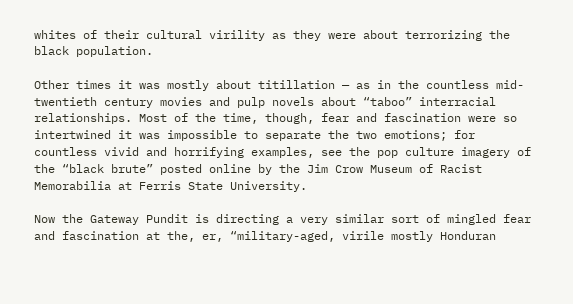whites of their cultural virility as they were about terrorizing the black population.

Other times it was mostly about titillation — as in the countless mid-twentieth century movies and pulp novels about “taboo” interracial relationships. Most of the time, though, fear and fascination were so intertwined it was impossible to separate the two emotions; for countless vivid and horrifying examples, see the pop culture imagery of the “black brute” posted online by the Jim Crow Museum of Racist Memorabilia at Ferris State University.

Now the Gateway Pundit is directing a very similar sort of mingled fear and fascination at the, er, “military-aged, virile mostly Honduran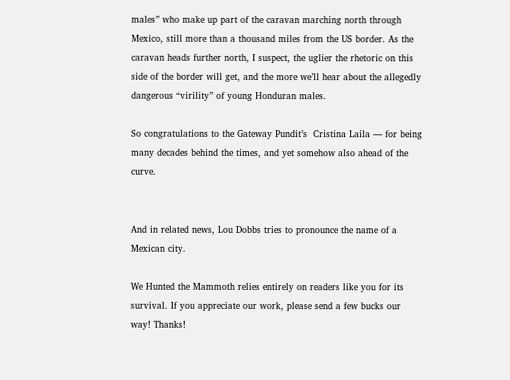males” who make up part of the caravan marching north through Mexico, still more than a thousand miles from the US border. As the caravan heads further north, I suspect, the uglier the rhetoric on this side of the border will get, and the more we’ll hear about the allegedly dangerous “virility” of young Honduran males.

So congratulations to the Gateway Pundit’s  Cristina Laila — for being many decades behind the times, and yet somehow also ahead of the curve.


And in related news, Lou Dobbs tries to pronounce the name of a Mexican city.

We Hunted the Mammoth relies entirely on readers like you for its survival. If you appreciate our work, please send a few bucks our way! Thanks!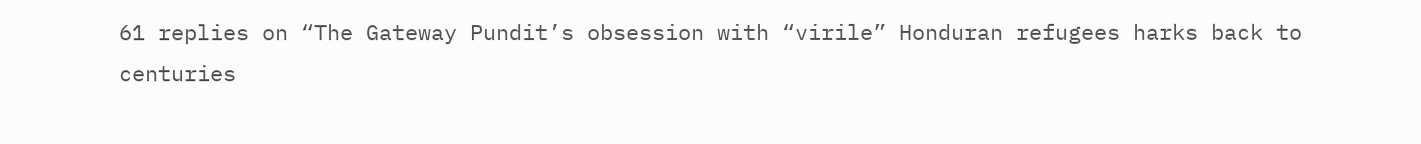61 replies on “The Gateway Pundit’s obsession with “virile” Honduran refugees harks back to centuries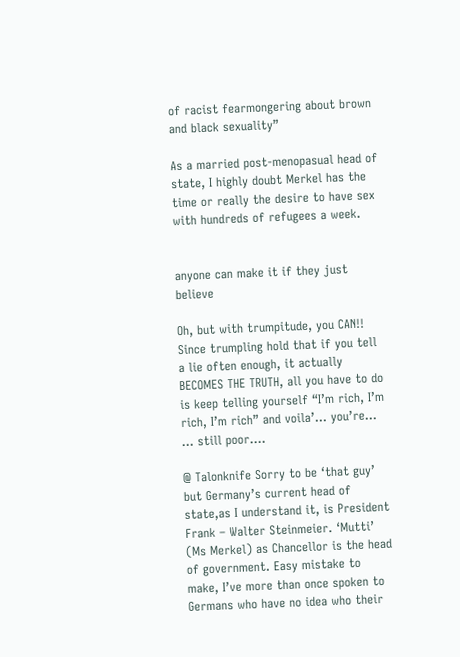of racist fearmongering about brown and black sexuality”

As a married post-menopasual head of state, I highly doubt Merkel has the time or really the desire to have sex with hundreds of refugees a week.


anyone can make it if they just believe

Oh, but with trumpitude, you CAN!! Since trumpling hold that if you tell a lie often enough, it actually BECOMES THE TRUTH, all you have to do is keep telling yourself “I’m rich, I’m rich, I’m rich” and voila’… you’re… … still poor….

@ Talonknife Sorry to be ‘that guy’ but Germany’s current head of state,as I understand it, is President Frank – Walter Steinmeier. ‘Mutti’ (Ms Merkel) as Chancellor is the head of government. Easy mistake to make, I’ve more than once spoken to Germans who have no idea who their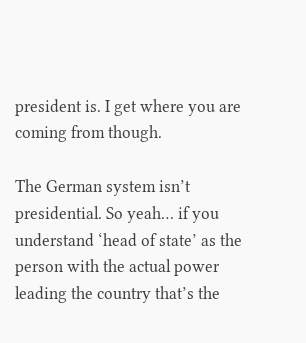president is. I get where you are coming from though.

The German system isn’t presidential. So yeah… if you understand ‘head of state’ as the person with the actual power leading the country that’s the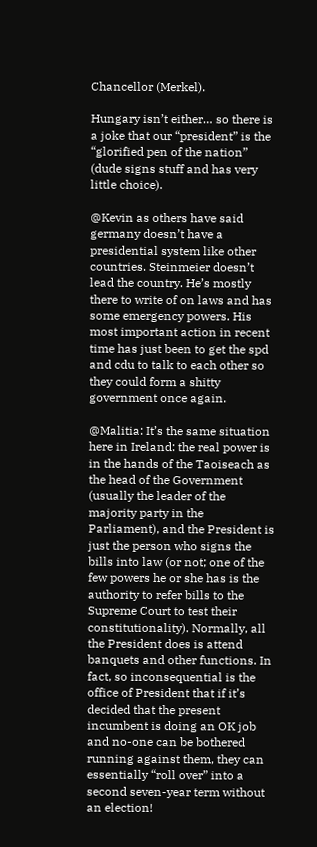Chancellor (Merkel).

Hungary isn’t either… so there is a joke that our “president” is the “glorified pen of the nation” (dude signs stuff and has very little choice).

@Kevin as others have said germany doesn’t have a presidential system like other countries. Steinmeier doesn’t lead the country. He’s mostly there to write of on laws and has some emergency powers. His most important action in recent time has just been to get the spd and cdu to talk to each other so they could form a shitty government once again.

@Malitia: It’s the same situation here in Ireland: the real power is in the hands of the Taoiseach as the head of the Government (usually the leader of the majority party in the Parliament), and the President is just the person who signs the bills into law (or not; one of the few powers he or she has is the authority to refer bills to the Supreme Court to test their constitutionality). Normally, all the President does is attend banquets and other functions. In fact, so inconsequential is the office of President that if it’s decided that the present incumbent is doing an OK job and no-one can be bothered running against them, they can essentially “roll over” into a second seven-year term without an election!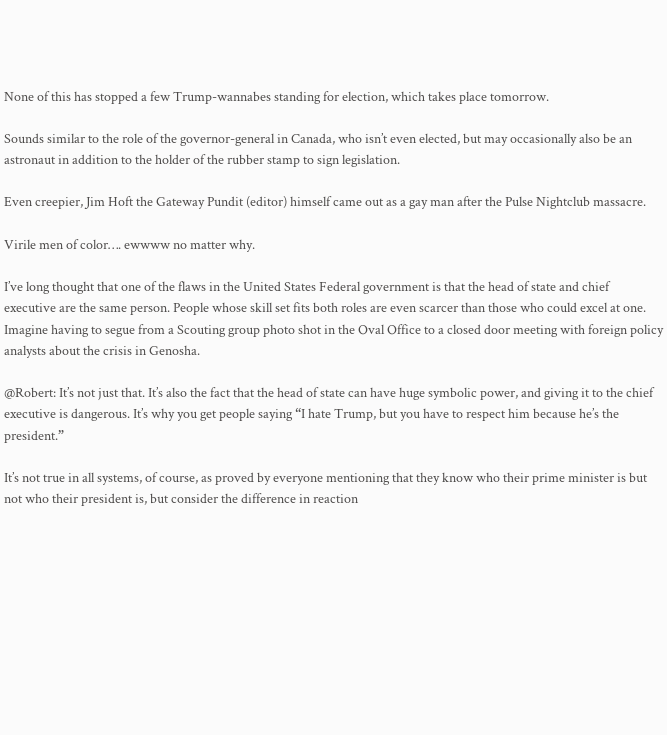None of this has stopped a few Trump-wannabes standing for election, which takes place tomorrow.

Sounds similar to the role of the governor-general in Canada, who isn’t even elected, but may occasionally also be an astronaut in addition to the holder of the rubber stamp to sign legislation.

Even creepier, Jim Hoft the Gateway Pundit (editor) himself came out as a gay man after the Pulse Nightclub massacre.

Virile men of color…. ewwww no matter why.

I’ve long thought that one of the flaws in the United States Federal government is that the head of state and chief executive are the same person. People whose skill set fits both roles are even scarcer than those who could excel at one. Imagine having to segue from a Scouting group photo shot in the Oval Office to a closed door meeting with foreign policy analysts about the crisis in Genosha.

@Robert: It’s not just that. It’s also the fact that the head of state can have huge symbolic power, and giving it to the chief executive is dangerous. It’s why you get people saying “I hate Trump, but you have to respect him because he’s the president.”

It’s not true in all systems, of course, as proved by everyone mentioning that they know who their prime minister is but not who their president is, but consider the difference in reaction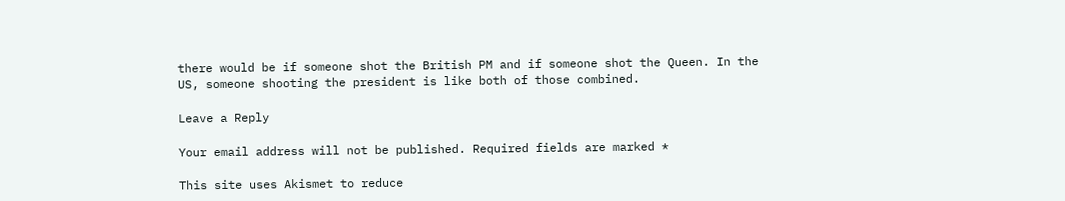there would be if someone shot the British PM and if someone shot the Queen. In the US, someone shooting the president is like both of those combined.

Leave a Reply

Your email address will not be published. Required fields are marked *

This site uses Akismet to reduce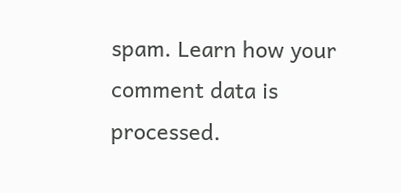spam. Learn how your comment data is processed.